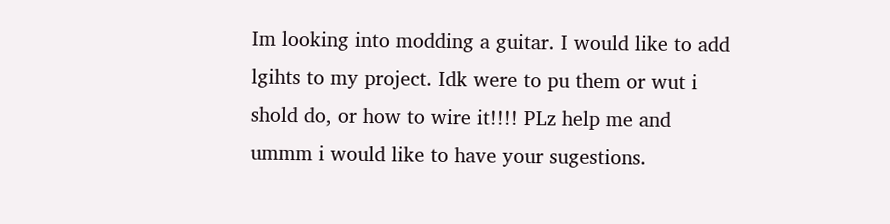Im looking into modding a guitar. I would like to add lgihts to my project. Idk were to pu them or wut i shold do, or how to wire it!!!! PLz help me and ummm i would like to have your sugestions.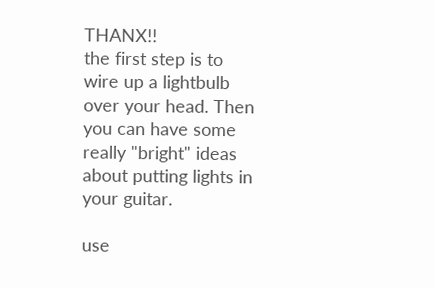THANX!!
the first step is to wire up a lightbulb over your head. Then you can have some really "bright" ideas about putting lights in your guitar.

use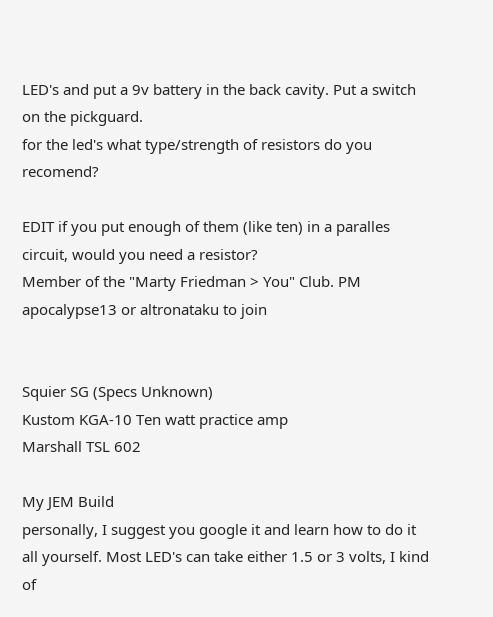LED's and put a 9v battery in the back cavity. Put a switch on the pickguard.
for the led's what type/strength of resistors do you recomend?

EDIT if you put enough of them (like ten) in a paralles circuit, would you need a resistor?
Member of the "Marty Friedman > You" Club. PM apocalypse13 or altronataku to join


Squier SG (Specs Unknown)
Kustom KGA-10 Ten watt practice amp
Marshall TSL 602

My JEM Build
personally, I suggest you google it and learn how to do it all yourself. Most LED's can take either 1.5 or 3 volts, I kind of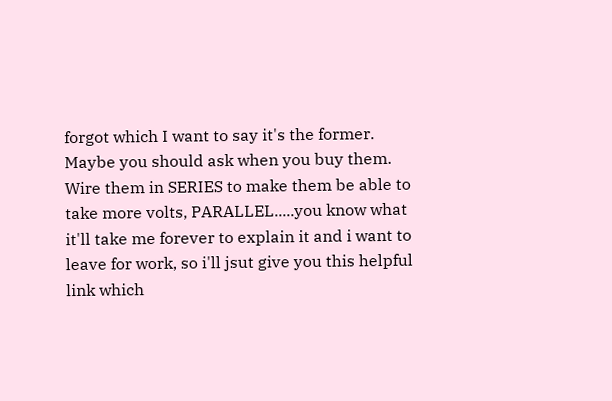forgot which I want to say it's the former. Maybe you should ask when you buy them. Wire them in SERIES to make them be able to take more volts, PARALLEL.....you know what it'll take me forever to explain it and i want to leave for work, so i'll jsut give you this helpful link which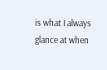is what I always glance at when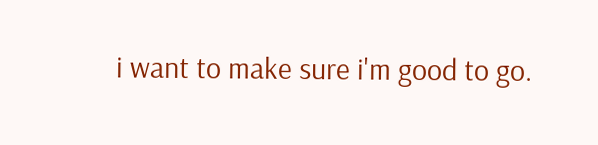i want to make sure i'm good to go.